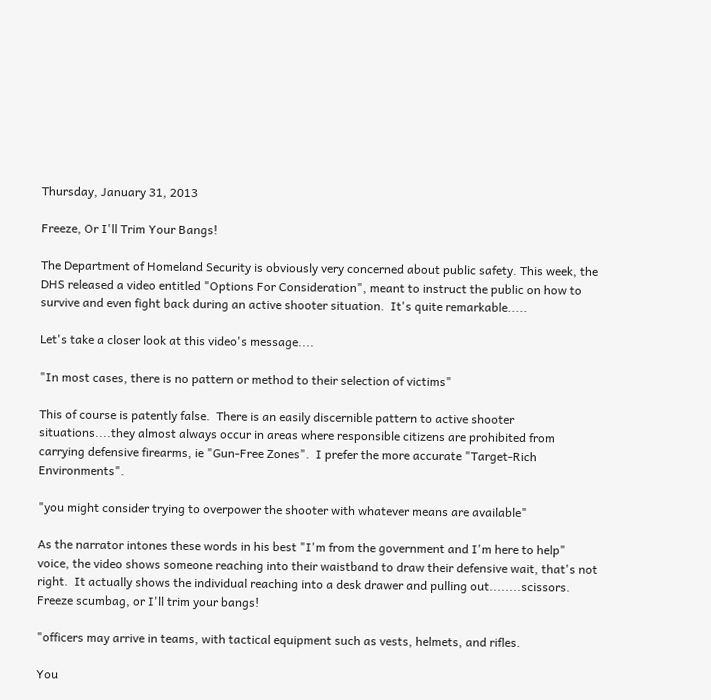Thursday, January 31, 2013

Freeze, Or I'll Trim Your Bangs!

The Department of Homeland Security is obviously very concerned about public safety. This week, the DHS released a video entitled "Options For Consideration", meant to instruct the public on how to survive and even fight back during an active shooter situation.  It's quite remarkable.....

Let's take a closer look at this video's message....

"In most cases, there is no pattern or method to their selection of victims"

This of course is patently false.  There is an easily discernible pattern to active shooter situations....they almost always occur in areas where responsible citizens are prohibited from carrying defensive firearms, ie "Gun-Free Zones".  I prefer the more accurate "Target-Rich Environments".

"you might consider trying to overpower the shooter with whatever means are available"

As the narrator intones these words in his best "I'm from the government and I'm here to help" voice, the video shows someone reaching into their waistband to draw their defensive wait, that's not right.  It actually shows the individual reaching into a desk drawer and pulling out........scissors.   Freeze scumbag, or I'll trim your bangs!

"officers may arrive in teams, with tactical equipment such as vests, helmets, and rifles.

You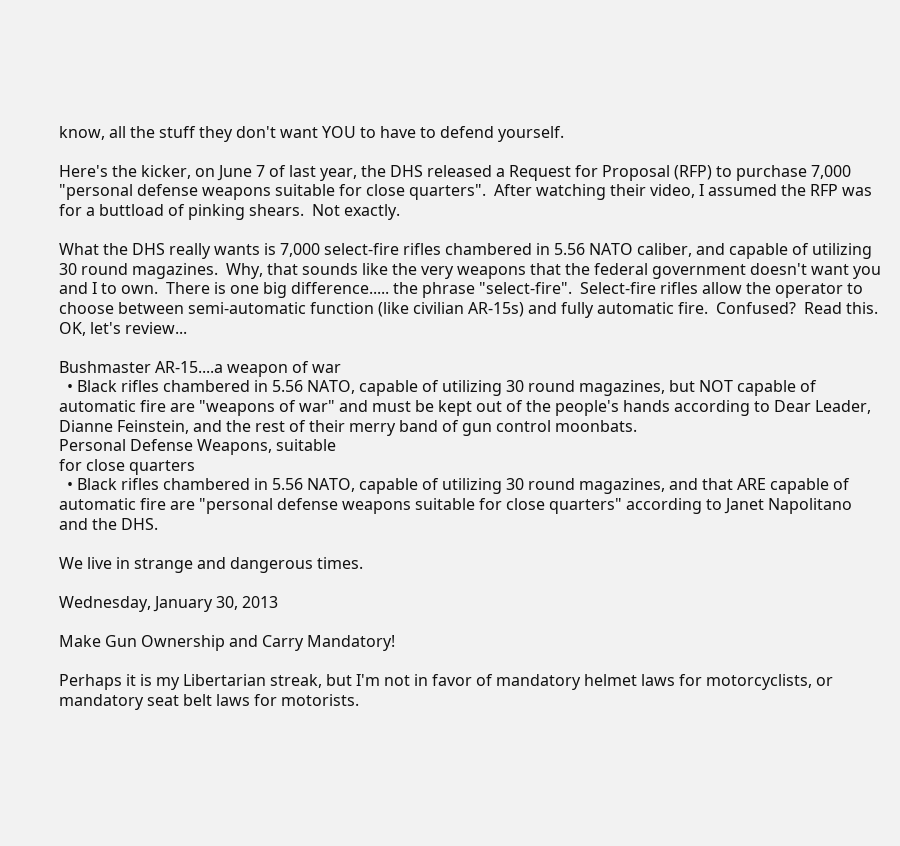know, all the stuff they don't want YOU to have to defend yourself.

Here's the kicker, on June 7 of last year, the DHS released a Request for Proposal (RFP) to purchase 7,000 "personal defense weapons suitable for close quarters".  After watching their video, I assumed the RFP was for a buttload of pinking shears.  Not exactly.

What the DHS really wants is 7,000 select-fire rifles chambered in 5.56 NATO caliber, and capable of utilizing 30 round magazines.  Why, that sounds like the very weapons that the federal government doesn't want you and I to own.  There is one big difference..... the phrase "select-fire".  Select-fire rifles allow the operator to choose between semi-automatic function (like civilian AR-15s) and fully automatic fire.  Confused?  Read this.  OK, let's review...

Bushmaster AR-15....a weapon of war
  • Black rifles chambered in 5.56 NATO, capable of utilizing 30 round magazines, but NOT capable of automatic fire are "weapons of war" and must be kept out of the people's hands according to Dear Leader, Dianne Feinstein, and the rest of their merry band of gun control moonbats.
Personal Defense Weapons, suitable
for close quarters
  • Black rifles chambered in 5.56 NATO, capable of utilizing 30 round magazines, and that ARE capable of automatic fire are "personal defense weapons suitable for close quarters" according to Janet Napolitano and the DHS.

We live in strange and dangerous times.

Wednesday, January 30, 2013

Make Gun Ownership and Carry Mandatory!

Perhaps it is my Libertarian streak, but I'm not in favor of mandatory helmet laws for motorcyclists, or mandatory seat belt laws for motorists.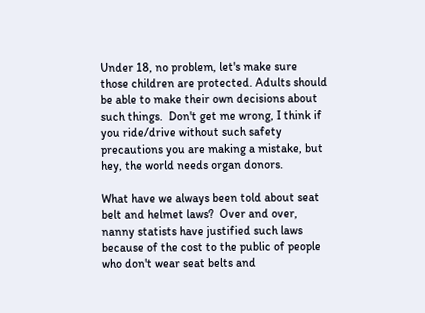Under 18, no problem, let's make sure those children are protected. Adults should be able to make their own decisions about such things.  Don't get me wrong, I think if you ride/drive without such safety precautions you are making a mistake, but hey, the world needs organ donors.

What have we always been told about seat belt and helmet laws?  Over and over, nanny statists have justified such laws because of the cost to the public of people who don't wear seat belts and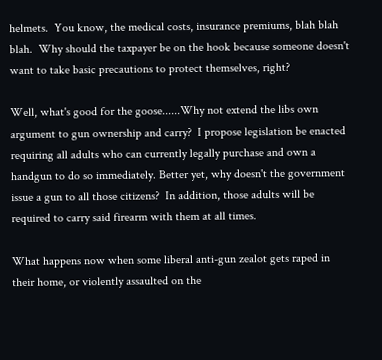helmets.  You know, the medical costs, insurance premiums, blah blah blah.  Why should the taxpayer be on the hook because someone doesn't want to take basic precautions to protect themselves, right?

Well, what's good for the goose......Why not extend the libs own argument to gun ownership and carry?  I propose legislation be enacted requiring all adults who can currently legally purchase and own a handgun to do so immediately. Better yet, why doesn't the government issue a gun to all those citizens?  In addition, those adults will be required to carry said firearm with them at all times.

What happens now when some liberal anti-gun zealot gets raped in their home, or violently assaulted on the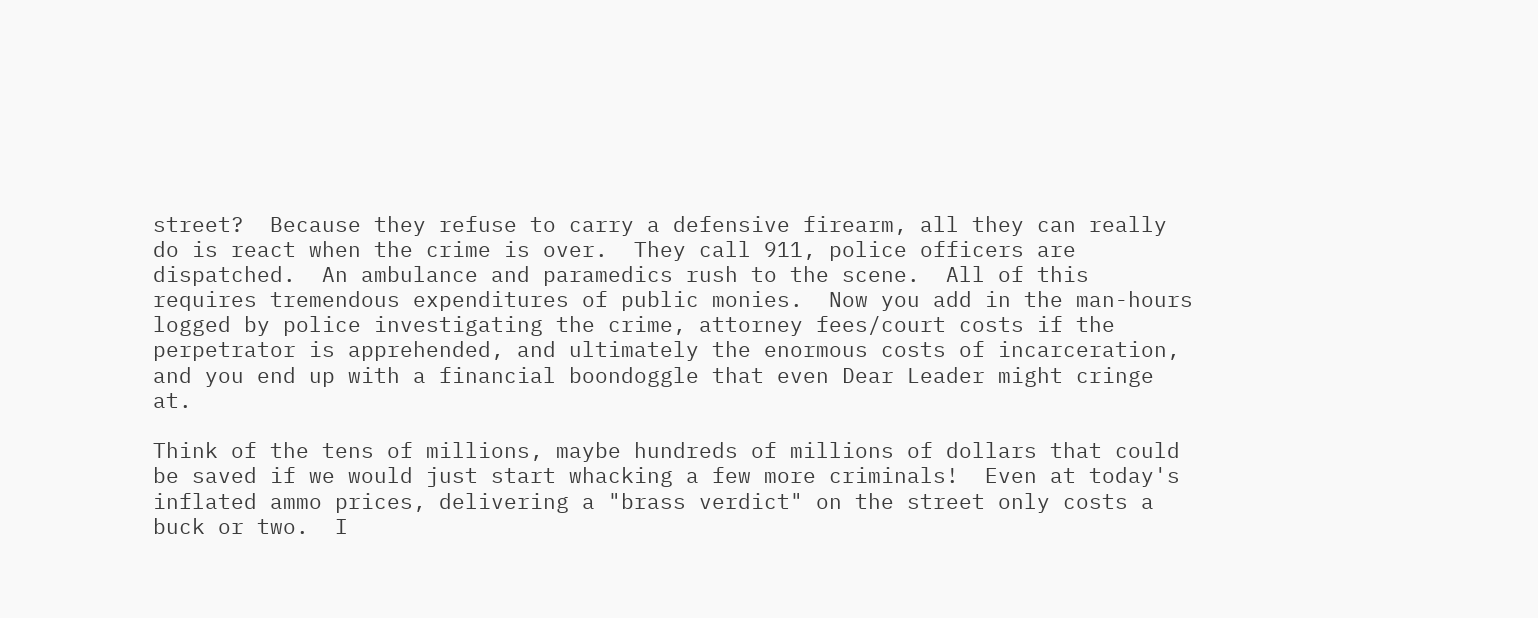street?  Because they refuse to carry a defensive firearm, all they can really do is react when the crime is over.  They call 911, police officers are dispatched.  An ambulance and paramedics rush to the scene.  All of this requires tremendous expenditures of public monies.  Now you add in the man-hours logged by police investigating the crime, attorney fees/court costs if the perpetrator is apprehended, and ultimately the enormous costs of incarceration, and you end up with a financial boondoggle that even Dear Leader might cringe at.

Think of the tens of millions, maybe hundreds of millions of dollars that could be saved if we would just start whacking a few more criminals!  Even at today's inflated ammo prices, delivering a "brass verdict" on the street only costs a buck or two.  I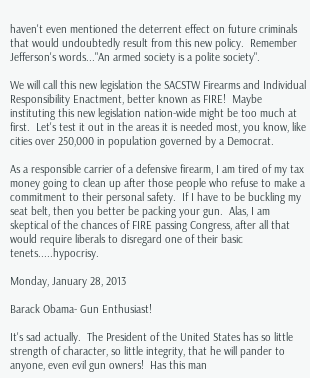haven't even mentioned the deterrent effect on future criminals that would undoubtedly result from this new policy.  Remember Jefferson's words..."An armed society is a polite society".

We will call this new legislation the SACSTW Firearms and Individual Responsibility Enactment, better known as FIRE!  Maybe instituting this new legislation nation-wide might be too much at first.  Let's test it out in the areas it is needed most, you know, like cities over 250,000 in population governed by a Democrat.

As a responsible carrier of a defensive firearm, I am tired of my tax money going to clean up after those people who refuse to make a commitment to their personal safety.  If I have to be buckling my seat belt, then you better be packing your gun.  Alas, I am skeptical of the chances of FIRE passing Congress, after all that would require liberals to disregard one of their basic tenets.....hypocrisy.

Monday, January 28, 2013

Barack Obama- Gun Enthusiast!

It's sad actually.  The President of the United States has so little strength of character, so little integrity, that he will pander to anyone, even evil gun owners!  Has this man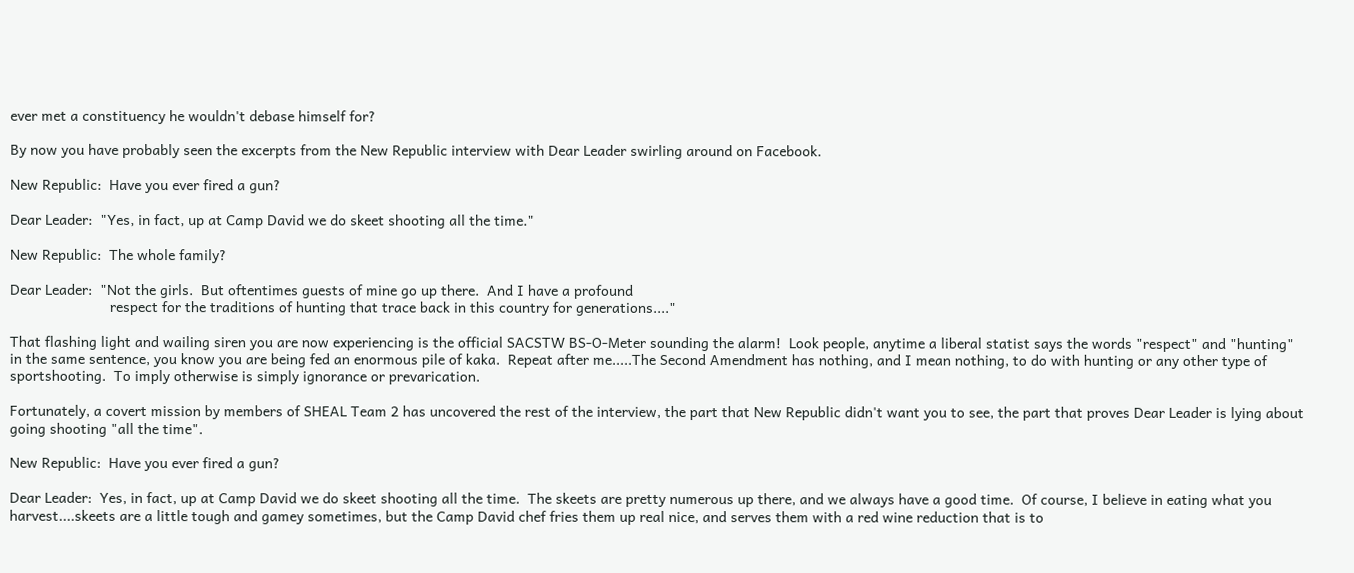ever met a constituency he wouldn't debase himself for?

By now you have probably seen the excerpts from the New Republic interview with Dear Leader swirling around on Facebook.

New Republic:  Have you ever fired a gun?

Dear Leader:  "Yes, in fact, up at Camp David we do skeet shooting all the time."

New Republic:  The whole family?

Dear Leader:  "Not the girls.  But oftentimes guests of mine go up there.  And I have a profound
                         respect for the traditions of hunting that trace back in this country for generations...."

That flashing light and wailing siren you are now experiencing is the official SACSTW BS-O-Meter sounding the alarm!  Look people, anytime a liberal statist says the words "respect" and "hunting" in the same sentence, you know you are being fed an enormous pile of kaka.  Repeat after me.....The Second Amendment has nothing, and I mean nothing, to do with hunting or any other type of sportshooting.  To imply otherwise is simply ignorance or prevarication.

Fortunately, a covert mission by members of SHEAL Team 2 has uncovered the rest of the interview, the part that New Republic didn't want you to see, the part that proves Dear Leader is lying about going shooting "all the time".

New Republic:  Have you ever fired a gun?

Dear Leader:  Yes, in fact, up at Camp David we do skeet shooting all the time.  The skeets are pretty numerous up there, and we always have a good time.  Of course, I believe in eating what you harvest....skeets are a little tough and gamey sometimes, but the Camp David chef fries them up real nice, and serves them with a red wine reduction that is to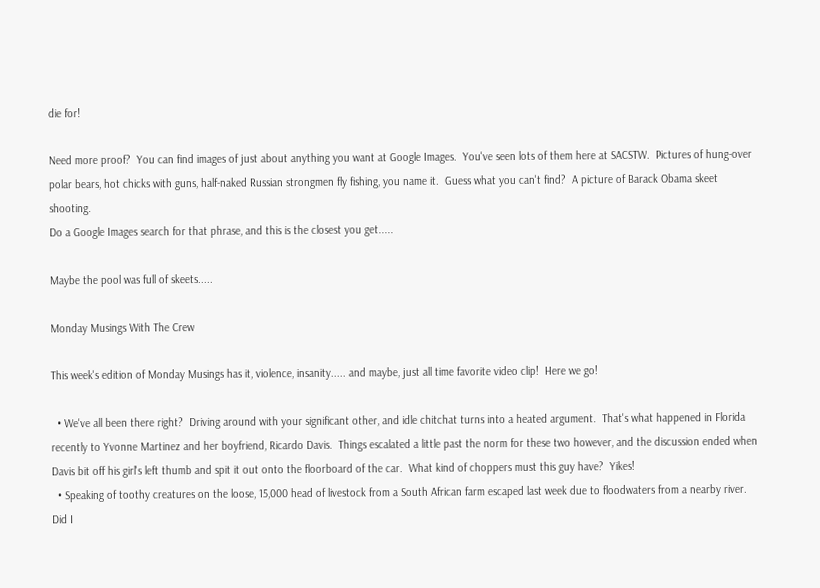die for!

Need more proof?  You can find images of just about anything you want at Google Images.  You've seen lots of them here at SACSTW.  Pictures of hung-over polar bears, hot chicks with guns, half-naked Russian strongmen fly fishing, you name it.  Guess what you can't find?  A picture of Barack Obama skeet shooting.
Do a Google Images search for that phrase, and this is the closest you get.....

Maybe the pool was full of skeets.....

Monday Musings With The Crew

This week's edition of Monday Musings has it, violence, insanity..... and maybe, just all time favorite video clip!  Here we go!

  • We've all been there right?  Driving around with your significant other, and idle chitchat turns into a heated argument.  That's what happened in Florida recently to Yvonne Martinez and her boyfriend, Ricardo Davis.  Things escalated a little past the norm for these two however, and the discussion ended when Davis bit off his girl's left thumb and spit it out onto the floorboard of the car.  What kind of choppers must this guy have?  Yikes!
  • Speaking of toothy creatures on the loose, 15,000 head of livestock from a South African farm escaped last week due to floodwaters from a nearby river.  Did I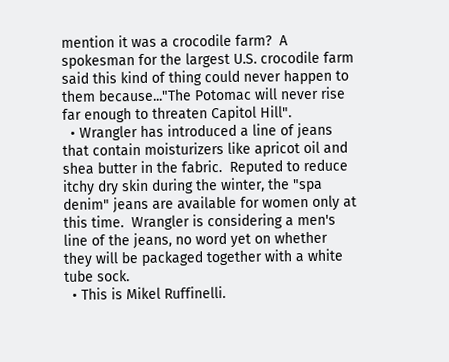mention it was a crocodile farm?  A spokesman for the largest U.S. crocodile farm said this kind of thing could never happen to them because..."The Potomac will never rise far enough to threaten Capitol Hill".
  • Wrangler has introduced a line of jeans that contain moisturizers like apricot oil and shea butter in the fabric.  Reputed to reduce itchy dry skin during the winter, the "spa denim" jeans are available for women only at this time.  Wrangler is considering a men's line of the jeans, no word yet on whether they will be packaged together with a white tube sock.
  • This is Mikel Ruffinelli.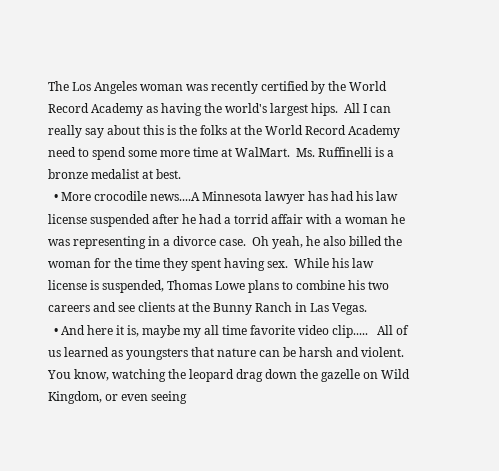The Los Angeles woman was recently certified by the World Record Academy as having the world's largest hips.  All I can really say about this is the folks at the World Record Academy need to spend some more time at WalMart.  Ms. Ruffinelli is a bronze medalist at best.
  • More crocodile news....A Minnesota lawyer has had his law license suspended after he had a torrid affair with a woman he was representing in a divorce case.  Oh yeah, he also billed the woman for the time they spent having sex.  While his law license is suspended, Thomas Lowe plans to combine his two careers and see clients at the Bunny Ranch in Las Vegas.
  • And here it is, maybe my all time favorite video clip.....   All of us learned as youngsters that nature can be harsh and violent.  You know, watching the leopard drag down the gazelle on Wild Kingdom, or even seeing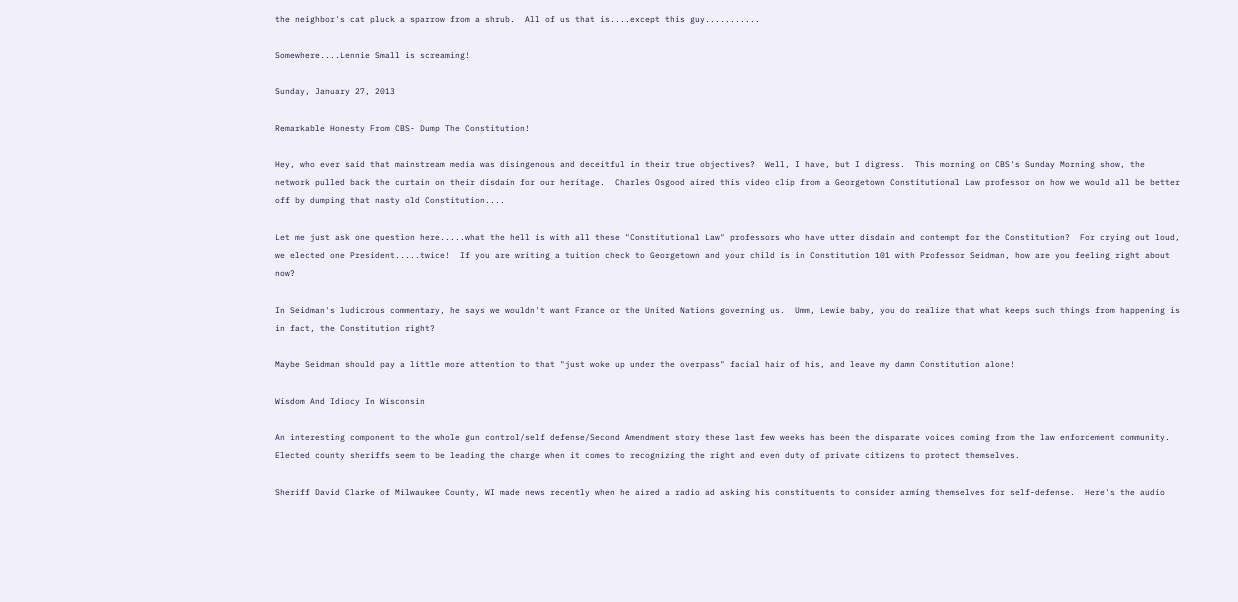the neighbor's cat pluck a sparrow from a shrub.  All of us that is....except this guy...........

Somewhere....Lennie Small is screaming!

Sunday, January 27, 2013

Remarkable Honesty From CBS- Dump The Constitution!

Hey, who ever said that mainstream media was disingenous and deceitful in their true objectives?  Well, I have, but I digress.  This morning on CBS's Sunday Morning show, the network pulled back the curtain on their disdain for our heritage.  Charles Osgood aired this video clip from a Georgetown Constitutional Law professor on how we would all be better off by dumping that nasty old Constitution....

Let me just ask one question here.....what the hell is with all these "Constitutional Law" professors who have utter disdain and contempt for the Constitution?  For crying out loud, we elected one President.....twice!  If you are writing a tuition check to Georgetown and your child is in Constitution 101 with Professor Seidman, how are you feeling right about now?

In Seidman's ludicrous commentary, he says we wouldn't want France or the United Nations governing us.  Umm, Lewie baby, you do realize that what keeps such things from happening is in fact, the Constitution right?

Maybe Seidman should pay a little more attention to that "just woke up under the overpass" facial hair of his, and leave my damn Constitution alone!

Wisdom And Idiocy In Wisconsin

An interesting component to the whole gun control/self defense/Second Amendment story these last few weeks has been the disparate voices coming from the law enforcement community.  Elected county sheriffs seem to be leading the charge when it comes to recognizing the right and even duty of private citizens to protect themselves.

Sheriff David Clarke of Milwaukee County, WI made news recently when he aired a radio ad asking his constituents to consider arming themselves for self-defense.  Here's the audio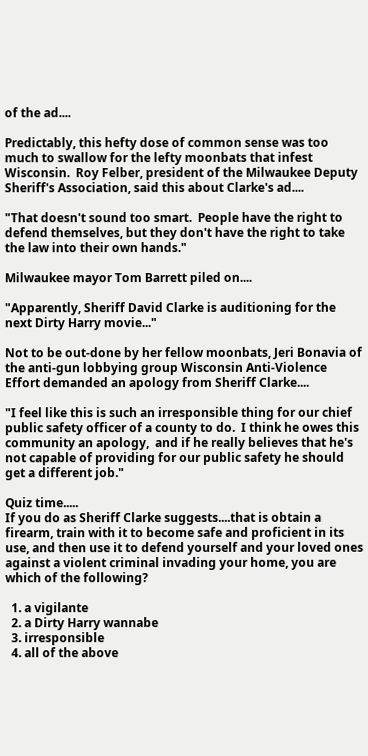of the ad....

Predictably, this hefty dose of common sense was too much to swallow for the lefty moonbats that infest Wisconsin.  Roy Felber, president of the Milwaukee Deputy Sheriff's Association, said this about Clarke's ad....

"That doesn't sound too smart.  People have the right to defend themselves, but they don't have the right to take the law into their own hands."

Milwaukee mayor Tom Barrett piled on....

"Apparently, Sheriff David Clarke is auditioning for the next Dirty Harry movie..."

Not to be out-done by her fellow moonbats, Jeri Bonavia of the anti-gun lobbying group Wisconsin Anti-Violence Effort demanded an apology from Sheriff Clarke....

"I feel like this is such an irresponsible thing for our chief public safety officer of a county to do.  I think he owes this community an apology,  and if he really believes that he's not capable of providing for our public safety he should get a different job."

Quiz time.....
If you do as Sheriff Clarke suggests....that is obtain a firearm, train with it to become safe and proficient in its use, and then use it to defend yourself and your loved ones against a violent criminal invading your home, you are which of the following?

  1. a vigilante
  2. a Dirty Harry wannabe
  3. irresponsible
  4. all of the above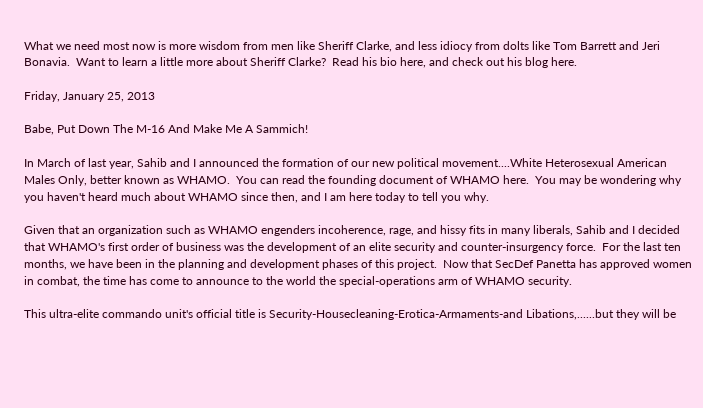What we need most now is more wisdom from men like Sheriff Clarke, and less idiocy from dolts like Tom Barrett and Jeri Bonavia.  Want to learn a little more about Sheriff Clarke?  Read his bio here, and check out his blog here.

Friday, January 25, 2013

Babe, Put Down The M-16 And Make Me A Sammich!

In March of last year, Sahib and I announced the formation of our new political movement....White Heterosexual American Males Only, better known as WHAMO.  You can read the founding document of WHAMO here.  You may be wondering why you haven't heard much about WHAMO since then, and I am here today to tell you why.

Given that an organization such as WHAMO engenders incoherence, rage, and hissy fits in many liberals, Sahib and I decided that WHAMO's first order of business was the development of an elite security and counter-insurgency force.  For the last ten months, we have been in the planning and development phases of this project.  Now that SecDef Panetta has approved women in combat, the time has come to announce to the world the special-operations arm of WHAMO security.

This ultra-elite commando unit's official title is Security-Housecleaning-Erotica-Armaments-and Libations,......but they will be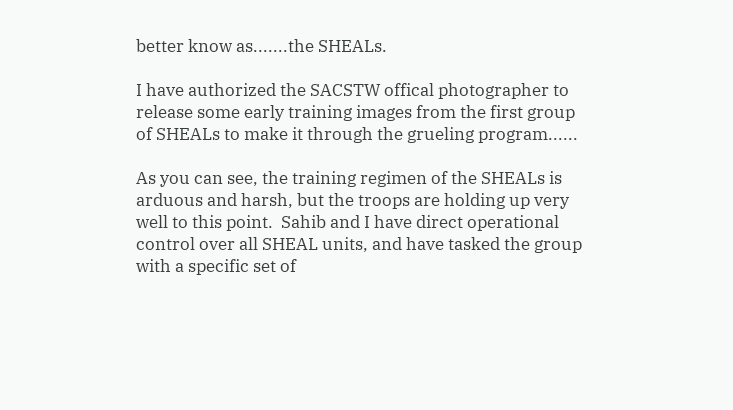better know as.......the SHEALs.

I have authorized the SACSTW offical photographer to release some early training images from the first group of SHEALs to make it through the grueling program......

As you can see, the training regimen of the SHEALs is arduous and harsh, but the troops are holding up very well to this point.  Sahib and I have direct operational control over all SHEAL units, and have tasked the group with a specific set of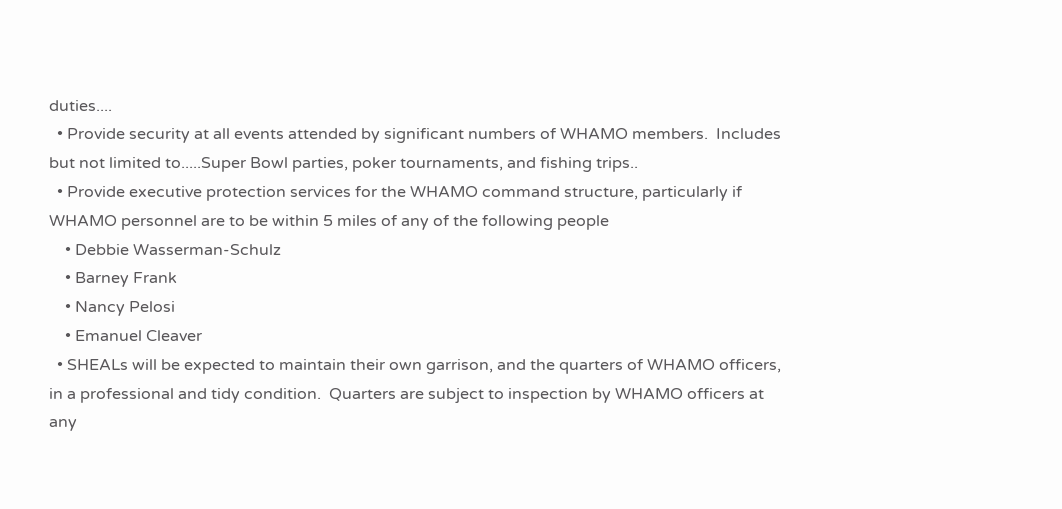duties....
  • Provide security at all events attended by significant numbers of WHAMO members.  Includes but not limited to.....Super Bowl parties, poker tournaments, and fishing trips..
  • Provide executive protection services for the WHAMO command structure, particularly if WHAMO personnel are to be within 5 miles of any of the following people
    • Debbie Wasserman-Schulz
    • Barney Frank
    • Nancy Pelosi
    • Emanuel Cleaver
  • SHEALs will be expected to maintain their own garrison, and the quarters of WHAMO officers, in a professional and tidy condition.  Quarters are subject to inspection by WHAMO officers at any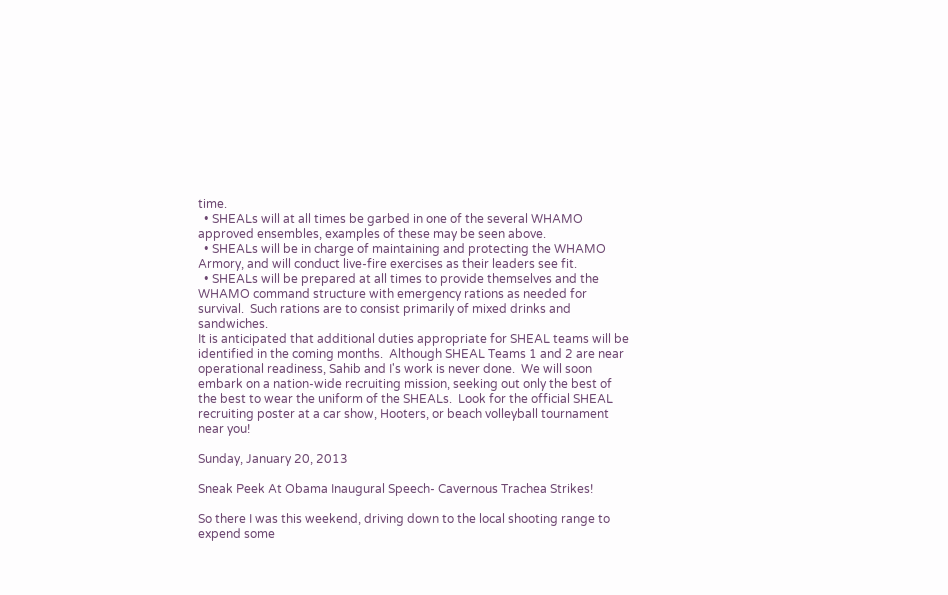time.
  • SHEALs will at all times be garbed in one of the several WHAMO approved ensembles, examples of these may be seen above.
  • SHEALs will be in charge of maintaining and protecting the WHAMO Armory, and will conduct live-fire exercises as their leaders see fit.
  • SHEALs will be prepared at all times to provide themselves and the WHAMO command structure with emergency rations as needed for survival.  Such rations are to consist primarily of mixed drinks and sandwiches.
It is anticipated that additional duties appropriate for SHEAL teams will be identified in the coming months.  Although SHEAL Teams 1 and 2 are near operational readiness, Sahib and I's work is never done.  We will soon embark on a nation-wide recruiting mission, seeking out only the best of the best to wear the uniform of the SHEALs.  Look for the official SHEAL recruiting poster at a car show, Hooters, or beach volleyball tournament near you!

Sunday, January 20, 2013

Sneak Peek At Obama Inaugural Speech- Cavernous Trachea Strikes!

So there I was this weekend, driving down to the local shooting range to expend some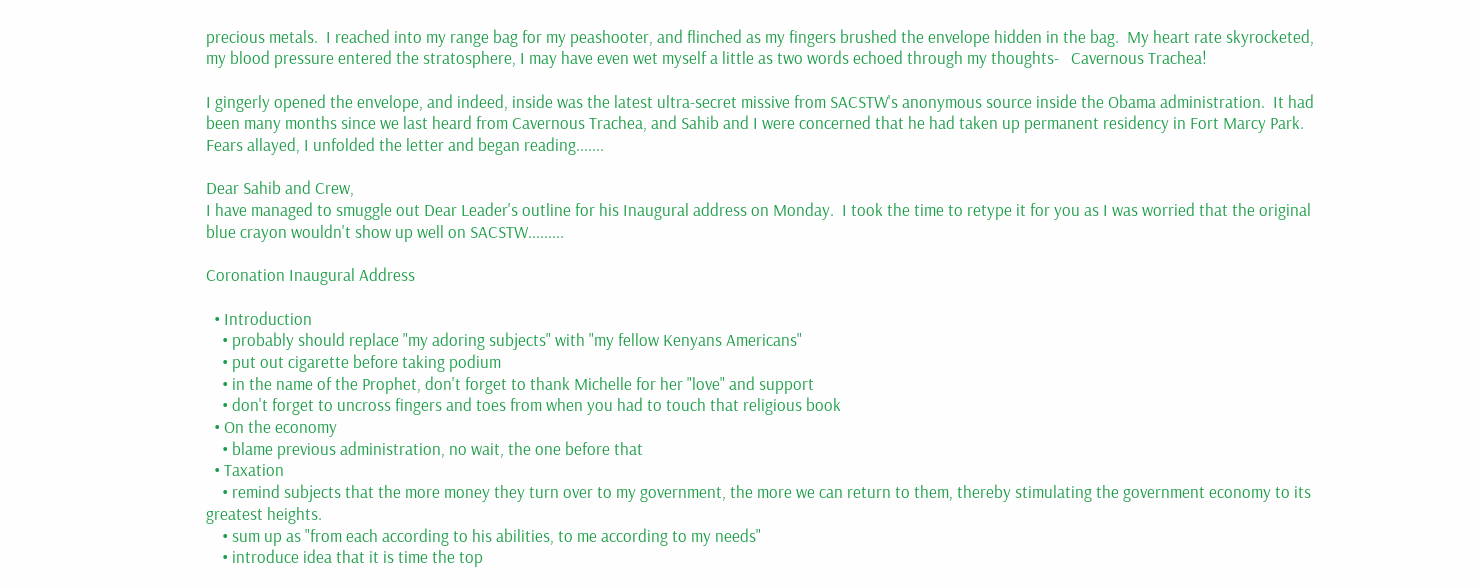precious metals.  I reached into my range bag for my peashooter, and flinched as my fingers brushed the envelope hidden in the bag.  My heart rate skyrocketed, my blood pressure entered the stratosphere, I may have even wet myself a little as two words echoed through my thoughts-   Cavernous Trachea!

I gingerly opened the envelope, and indeed, inside was the latest ultra-secret missive from SACSTW's anonymous source inside the Obama administration.  It had been many months since we last heard from Cavernous Trachea, and Sahib and I were concerned that he had taken up permanent residency in Fort Marcy Park.  Fears allayed, I unfolded the letter and began reading.......

Dear Sahib and Crew,
I have managed to smuggle out Dear Leader's outline for his Inaugural address on Monday.  I took the time to retype it for you as I was worried that the original blue crayon wouldn't show up well on SACSTW.........

Coronation Inaugural Address

  • Introduction
    • probably should replace "my adoring subjects" with "my fellow Kenyans Americans"
    • put out cigarette before taking podium
    • in the name of the Prophet, don't forget to thank Michelle for her "love" and support
    • don't forget to uncross fingers and toes from when you had to touch that religious book
  • On the economy
    • blame previous administration, no wait, the one before that
  • Taxation
    • remind subjects that the more money they turn over to my government, the more we can return to them, thereby stimulating the government economy to its greatest heights.
    • sum up as "from each according to his abilities, to me according to my needs"
    • introduce idea that it is time the top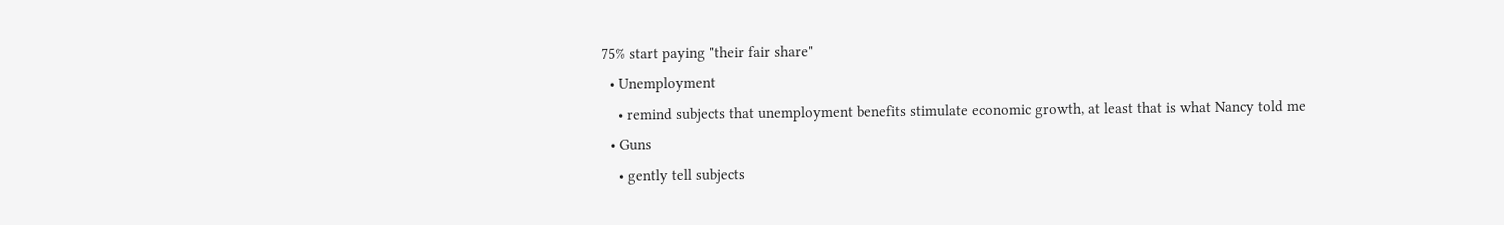75% start paying "their fair share"
  • Unemployment
    • remind subjects that unemployment benefits stimulate economic growth, at least that is what Nancy told me
  • Guns
    • gently tell subjects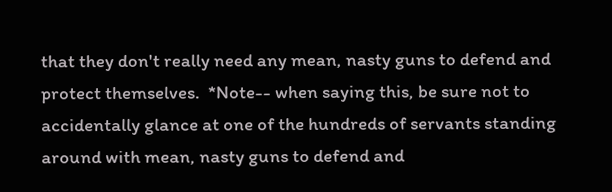that they don't really need any mean, nasty guns to defend and protect themselves.  *Note-- when saying this, be sure not to accidentally glance at one of the hundreds of servants standing around with mean, nasty guns to defend and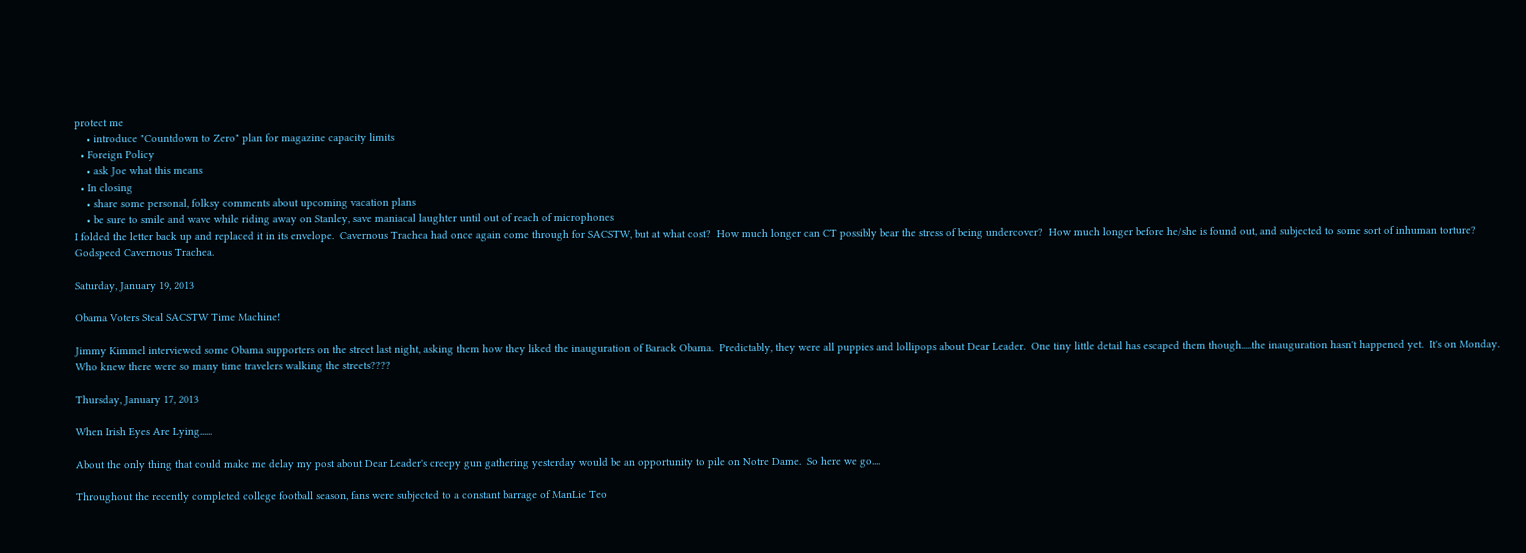protect me
    • introduce "Countdown to Zero" plan for magazine capacity limits
  • Foreign Policy
    • ask Joe what this means
  • In closing
    • share some personal, folksy comments about upcoming vacation plans
    • be sure to smile and wave while riding away on Stanley, save maniacal laughter until out of reach of microphones
I folded the letter back up and replaced it in its envelope.  Cavernous Trachea had once again come through for SACSTW, but at what cost?  How much longer can CT possibly bear the stress of being undercover?  How much longer before he/she is found out, and subjected to some sort of inhuman torture?  Godspeed Cavernous Trachea.

Saturday, January 19, 2013

Obama Voters Steal SACSTW Time Machine!

Jimmy Kimmel interviewed some Obama supporters on the street last night, asking them how they liked the inauguration of Barack Obama.  Predictably, they were all puppies and lollipops about Dear Leader.  One tiny little detail has escaped them though.....the inauguration hasn't happened yet.  It's on Monday.  Who knew there were so many time travelers walking the streets????

Thursday, January 17, 2013

When Irish Eyes Are Lying......

About the only thing that could make me delay my post about Dear Leader's creepy gun gathering yesterday would be an opportunity to pile on Notre Dame.  So here we go....

Throughout the recently completed college football season, fans were subjected to a constant barrage of ManLie Teo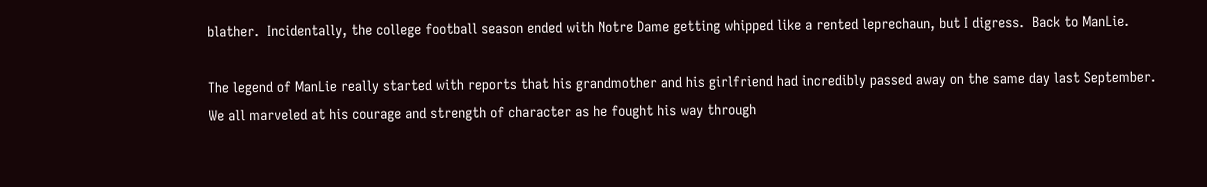blather.  Incidentally, the college football season ended with Notre Dame getting whipped like a rented leprechaun, but I digress.  Back to ManLie.

The legend of ManLie really started with reports that his grandmother and his girlfriend had incredibly passed away on the same day last September.  We all marveled at his courage and strength of character as he fought his way through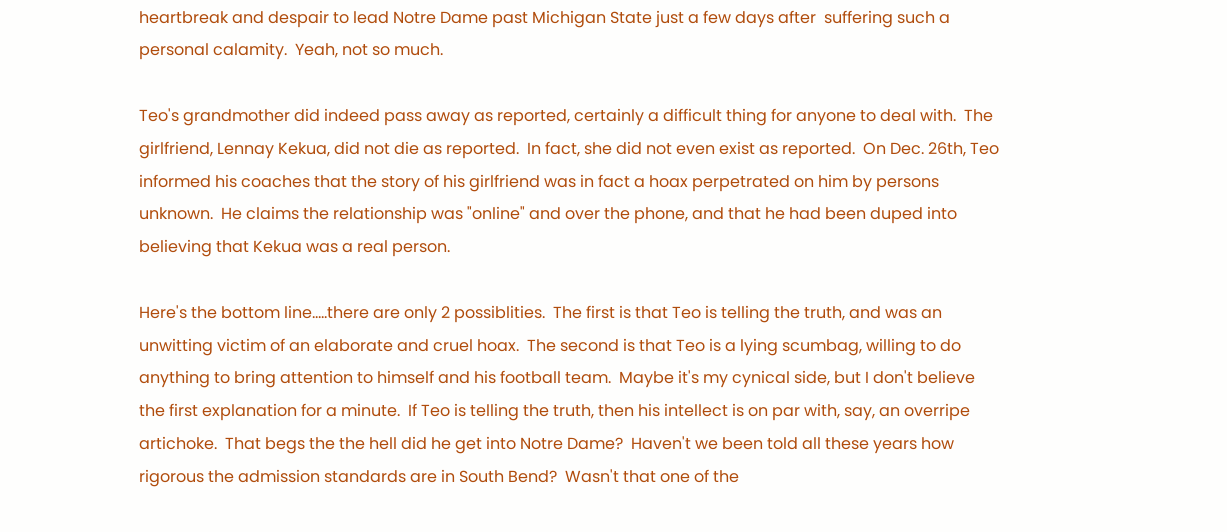heartbreak and despair to lead Notre Dame past Michigan State just a few days after  suffering such a personal calamity.  Yeah, not so much.

Teo's grandmother did indeed pass away as reported, certainly a difficult thing for anyone to deal with.  The girlfriend, Lennay Kekua, did not die as reported.  In fact, she did not even exist as reported.  On Dec. 26th, Teo informed his coaches that the story of his girlfriend was in fact a hoax perpetrated on him by persons unknown.  He claims the relationship was "online" and over the phone, and that he had been duped into believing that Kekua was a real person.

Here's the bottom line.....there are only 2 possiblities.  The first is that Teo is telling the truth, and was an unwitting victim of an elaborate and cruel hoax.  The second is that Teo is a lying scumbag, willing to do anything to bring attention to himself and his football team.  Maybe it's my cynical side, but I don't believe the first explanation for a minute.  If Teo is telling the truth, then his intellect is on par with, say, an overripe artichoke.  That begs the the hell did he get into Notre Dame?  Haven't we been told all these years how rigorous the admission standards are in South Bend?  Wasn't that one of the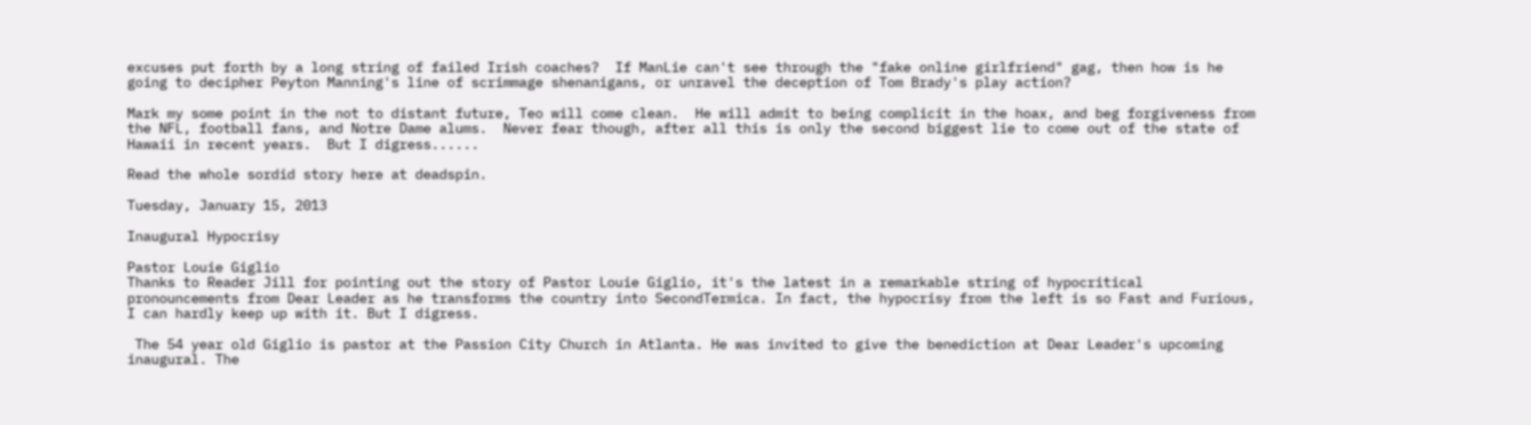excuses put forth by a long string of failed Irish coaches?  If ManLie can't see through the "fake online girlfriend" gag, then how is he going to decipher Peyton Manning's line of scrimmage shenanigans, or unravel the deception of Tom Brady's play action?

Mark my some point in the not to distant future, Teo will come clean.  He will admit to being complicit in the hoax, and beg forgiveness from the NFL, football fans, and Notre Dame alums.  Never fear though, after all this is only the second biggest lie to come out of the state of Hawaii in recent years.  But I digress......

Read the whole sordid story here at deadspin.

Tuesday, January 15, 2013

Inaugural Hypocrisy

Pastor Louie Giglio
Thanks to Reader Jill for pointing out the story of Pastor Louie Giglio, it's the latest in a remarkable string of hypocritical pronouncements from Dear Leader as he transforms the country into SecondTermica. In fact, the hypocrisy from the left is so Fast and Furious, I can hardly keep up with it. But I digress.

 The 54 year old Giglio is pastor at the Passion City Church in Atlanta. He was invited to give the benediction at Dear Leader's upcoming inaugural. The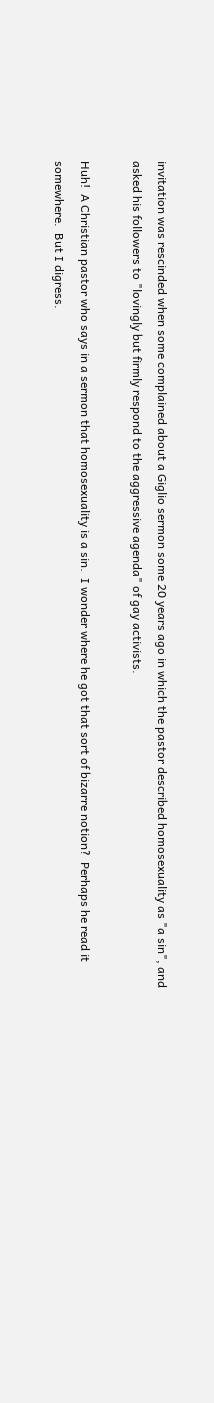invitation was rescinded when some complained about a Giglio sermon some 20 years ago in which the pastor described homosexuality as "a sin", and asked his followers to "lovingly but firmly respond to the aggressive agenda" of gay activists.

Huh!  A Christian pastor who says in a sermon that homosexuality is a sin.  I wonder where he got that sort of bizarre notion?  Perhaps he read it somewhere.  But I digress.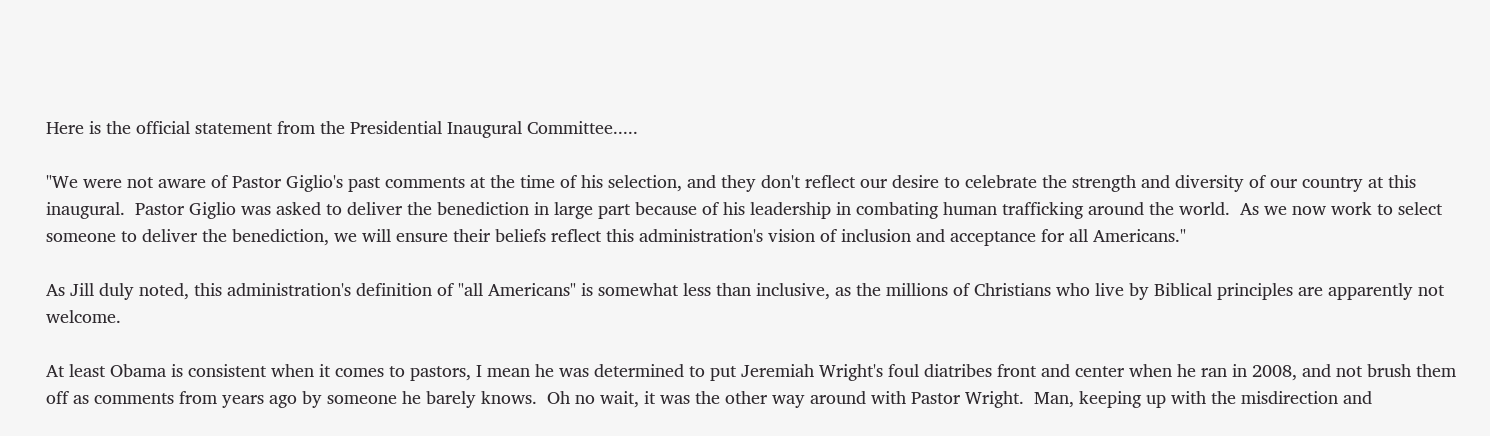Here is the official statement from the Presidential Inaugural Committee.....

"We were not aware of Pastor Giglio's past comments at the time of his selection, and they don't reflect our desire to celebrate the strength and diversity of our country at this inaugural.  Pastor Giglio was asked to deliver the benediction in large part because of his leadership in combating human trafficking around the world.  As we now work to select someone to deliver the benediction, we will ensure their beliefs reflect this administration's vision of inclusion and acceptance for all Americans."

As Jill duly noted, this administration's definition of "all Americans" is somewhat less than inclusive, as the millions of Christians who live by Biblical principles are apparently not welcome.

At least Obama is consistent when it comes to pastors, I mean he was determined to put Jeremiah Wright's foul diatribes front and center when he ran in 2008, and not brush them off as comments from years ago by someone he barely knows.  Oh no wait, it was the other way around with Pastor Wright.  Man, keeping up with the misdirection and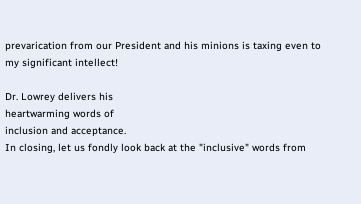prevarication from our President and his minions is taxing even to my significant intellect!

Dr. Lowrey delivers his
heartwarming words of
inclusion and acceptance.
In closing, let us fondly look back at the "inclusive" words from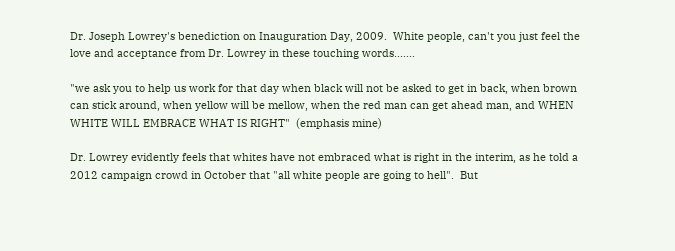Dr. Joseph Lowrey's benediction on Inauguration Day, 2009.  White people, can't you just feel the love and acceptance from Dr. Lowrey in these touching words.......

"we ask you to help us work for that day when black will not be asked to get in back, when brown can stick around, when yellow will be mellow, when the red man can get ahead man, and WHEN WHITE WILL EMBRACE WHAT IS RIGHT"  (emphasis mine)

Dr. Lowrey evidently feels that whites have not embraced what is right in the interim, as he told a 2012 campaign crowd in October that "all white people are going to hell".  But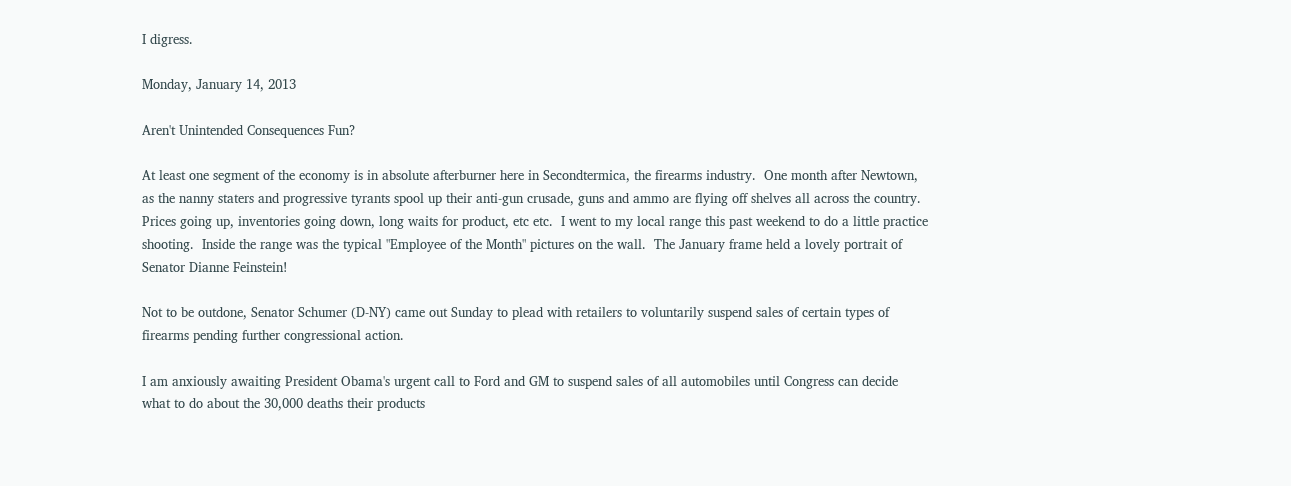I digress.

Monday, January 14, 2013

Aren't Unintended Consequences Fun?

At least one segment of the economy is in absolute afterburner here in Secondtermica, the firearms industry.  One month after Newtown, as the nanny staters and progressive tyrants spool up their anti-gun crusade, guns and ammo are flying off shelves all across the country.  Prices going up, inventories going down, long waits for product, etc etc.  I went to my local range this past weekend to do a little practice shooting.  Inside the range was the typical "Employee of the Month" pictures on the wall.  The January frame held a lovely portrait of Senator Dianne Feinstein!

Not to be outdone, Senator Schumer (D-NY) came out Sunday to plead with retailers to voluntarily suspend sales of certain types of firearms pending further congressional action.

I am anxiously awaiting President Obama's urgent call to Ford and GM to suspend sales of all automobiles until Congress can decide what to do about the 30,000 deaths their products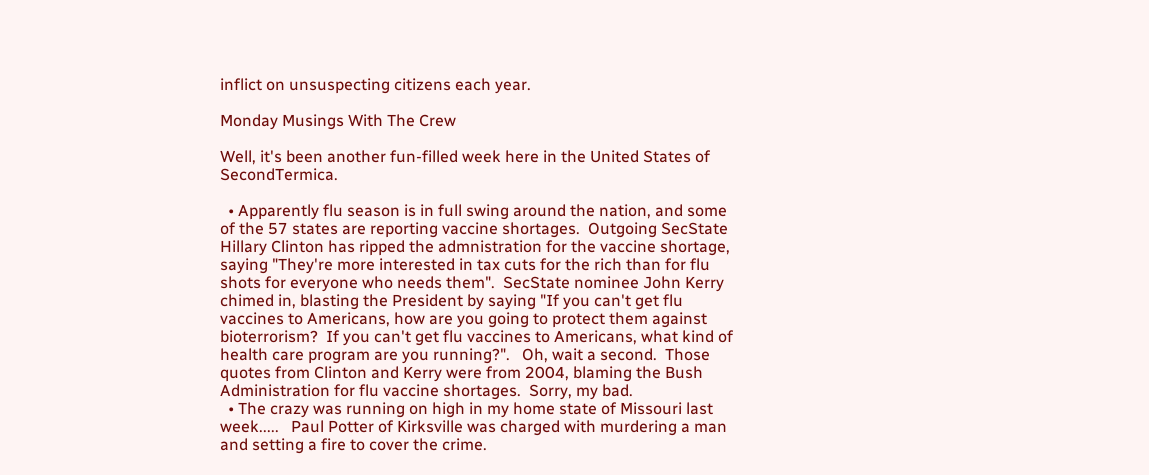inflict on unsuspecting citizens each year.

Monday Musings With The Crew

Well, it's been another fun-filled week here in the United States of SecondTermica.

  • Apparently flu season is in full swing around the nation, and some of the 57 states are reporting vaccine shortages.  Outgoing SecState Hillary Clinton has ripped the admnistration for the vaccine shortage, saying "They're more interested in tax cuts for the rich than for flu shots for everyone who needs them".  SecState nominee John Kerry chimed in, blasting the President by saying "If you can't get flu vaccines to Americans, how are you going to protect them against bioterrorism?  If you can't get flu vaccines to Americans, what kind of health care program are you running?".   Oh, wait a second.  Those quotes from Clinton and Kerry were from 2004, blaming the Bush Administration for flu vaccine shortages.  Sorry, my bad.
  • The crazy was running on high in my home state of Missouri last week.....   Paul Potter of Kirksville was charged with murdering a man and setting a fire to cover the crime.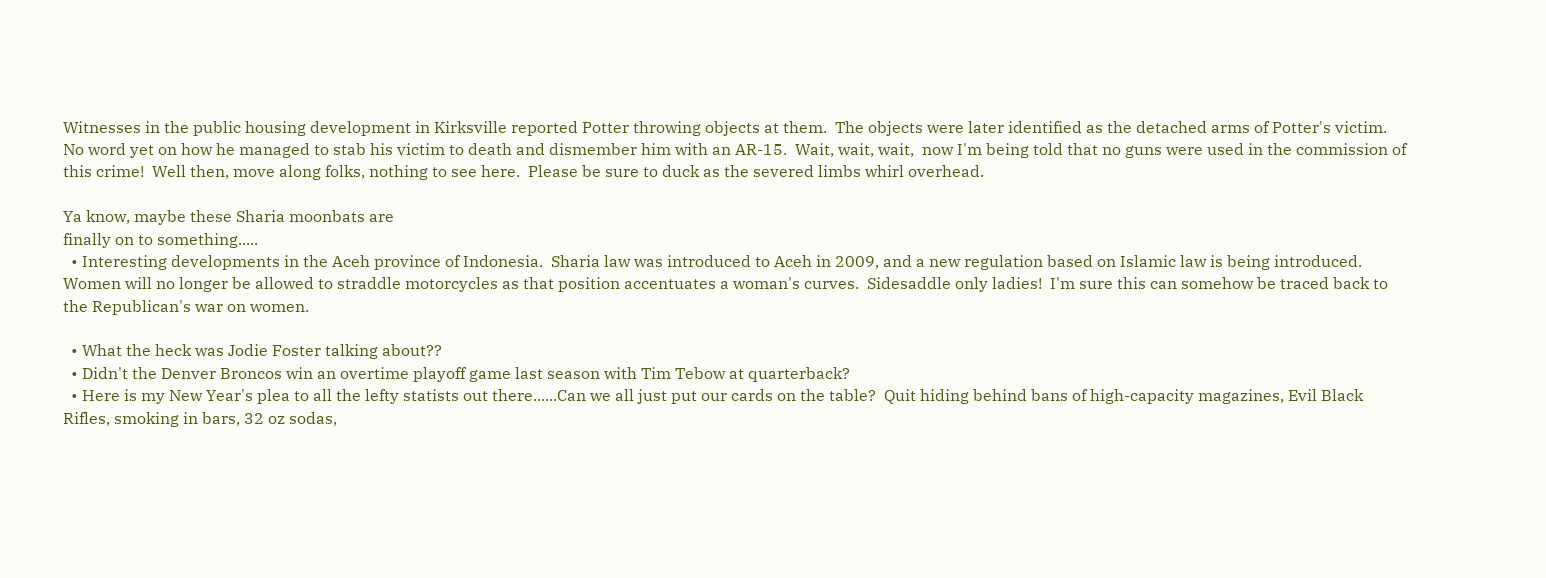Witnesses in the public housing development in Kirksville reported Potter throwing objects at them.  The objects were later identified as the detached arms of Potter's victim.  No word yet on how he managed to stab his victim to death and dismember him with an AR-15.  Wait, wait, wait,  now I'm being told that no guns were used in the commission of this crime!  Well then, move along folks, nothing to see here.  Please be sure to duck as the severed limbs whirl overhead.

Ya know, maybe these Sharia moonbats are
finally on to something.....
  • Interesting developments in the Aceh province of Indonesia.  Sharia law was introduced to Aceh in 2009, and a new regulation based on Islamic law is being introduced.  Women will no longer be allowed to straddle motorcycles as that position accentuates a woman's curves.  Sidesaddle only ladies!  I'm sure this can somehow be traced back to the Republican's war on women.

  • What the heck was Jodie Foster talking about??
  • Didn't the Denver Broncos win an overtime playoff game last season with Tim Tebow at quarterback?
  • Here is my New Year's plea to all the lefty statists out there......Can we all just put our cards on the table?  Quit hiding behind bans of high-capacity magazines, Evil Black Rifles, smoking in bars, 32 oz sodas,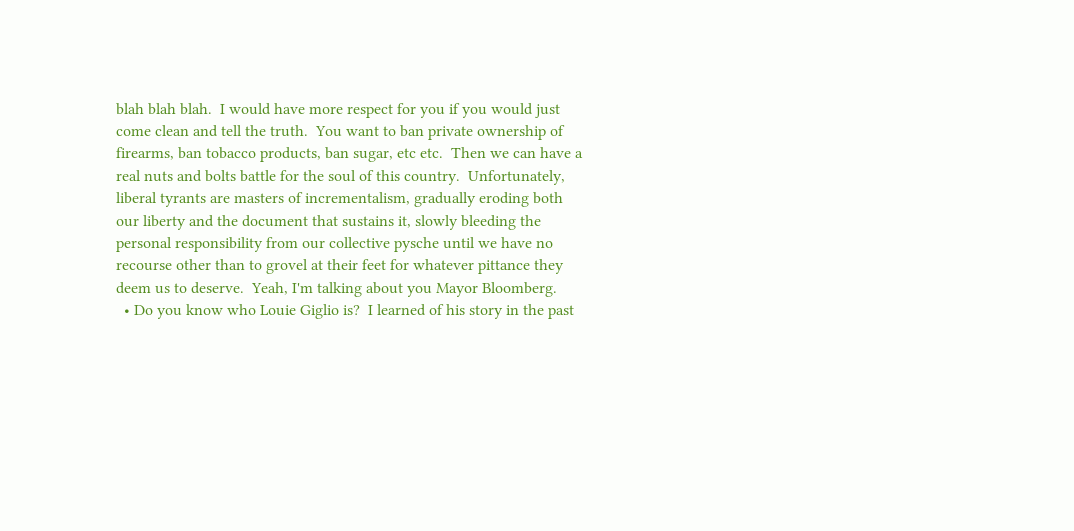blah blah blah.  I would have more respect for you if you would just come clean and tell the truth.  You want to ban private ownership of firearms, ban tobacco products, ban sugar, etc etc.  Then we can have a real nuts and bolts battle for the soul of this country.  Unfortunately, liberal tyrants are masters of incrementalism, gradually eroding both our liberty and the document that sustains it, slowly bleeding the personal responsibility from our collective pysche until we have no recourse other than to grovel at their feet for whatever pittance they deem us to deserve.  Yeah, I'm talking about you Mayor Bloomberg.
  • Do you know who Louie Giglio is?  I learned of his story in the past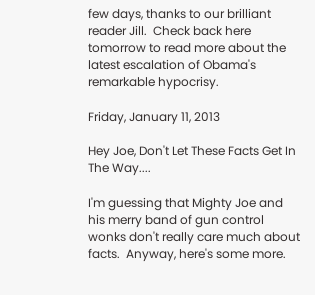few days, thanks to our brilliant reader Jill.  Check back here tomorrow to read more about the latest escalation of Obama's remarkable hypocrisy.

Friday, January 11, 2013

Hey Joe, Don't Let These Facts Get In The Way....

I'm guessing that Mighty Joe and his merry band of gun control wonks don't really care much about facts.  Anyway, here's some more.